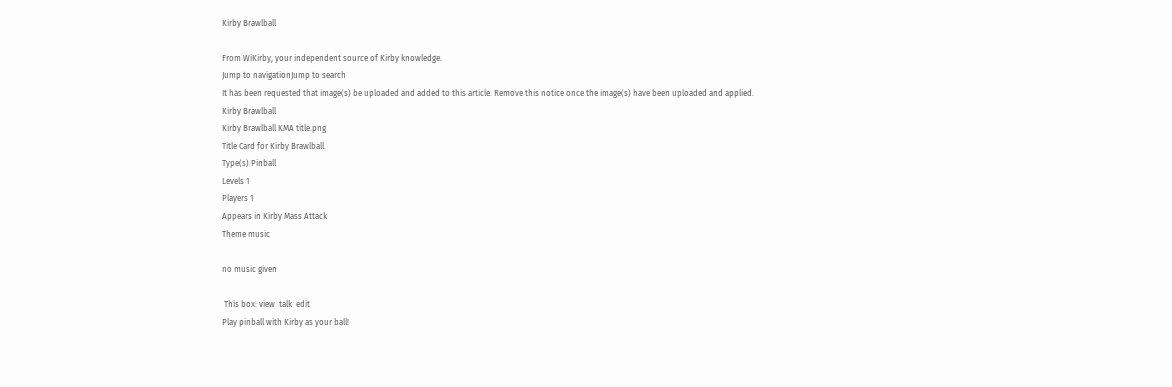Kirby Brawlball

From WiKirby, your independent source of Kirby knowledge.
Jump to navigationJump to search
It has been requested that image(s) be uploaded and added to this article. Remove this notice once the image(s) have been uploaded and applied.
Kirby Brawlball
Kirby Brawlball KMA title.png
Title Card for Kirby Brawlball.
Type(s) Pinball
Levels 1
Players 1
Appears in Kirby Mass Attack
Theme music

no music given

 This box: view  talk  edit
Play pinball with Kirby as your ball!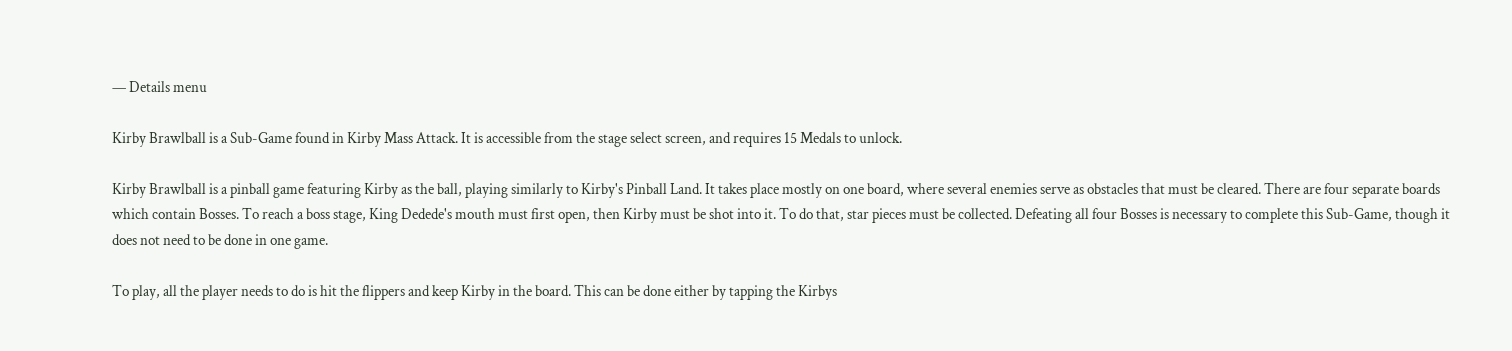— Details menu

Kirby Brawlball is a Sub-Game found in Kirby Mass Attack. It is accessible from the stage select screen, and requires 15 Medals to unlock.

Kirby Brawlball is a pinball game featuring Kirby as the ball, playing similarly to Kirby's Pinball Land. It takes place mostly on one board, where several enemies serve as obstacles that must be cleared. There are four separate boards which contain Bosses. To reach a boss stage, King Dedede's mouth must first open, then Kirby must be shot into it. To do that, star pieces must be collected. Defeating all four Bosses is necessary to complete this Sub-Game, though it does not need to be done in one game.

To play, all the player needs to do is hit the flippers and keep Kirby in the board. This can be done either by tapping the Kirbys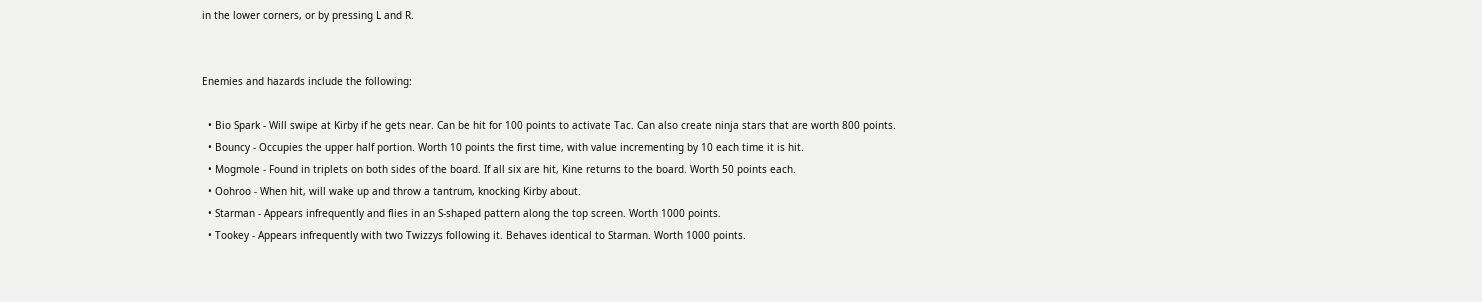in the lower corners, or by pressing L and R.


Enemies and hazards include the following:

  • Bio Spark - Will swipe at Kirby if he gets near. Can be hit for 100 points to activate Tac. Can also create ninja stars that are worth 800 points.
  • Bouncy - Occupies the upper half portion. Worth 10 points the first time, with value incrementing by 10 each time it is hit.
  • Mogmole - Found in triplets on both sides of the board. If all six are hit, Kine returns to the board. Worth 50 points each.
  • Oohroo - When hit, will wake up and throw a tantrum, knocking Kirby about.
  • Starman - Appears infrequently and flies in an S-shaped pattern along the top screen. Worth 1000 points.
  • Tookey - Appears infrequently with two Twizzys following it. Behaves identical to Starman. Worth 1000 points.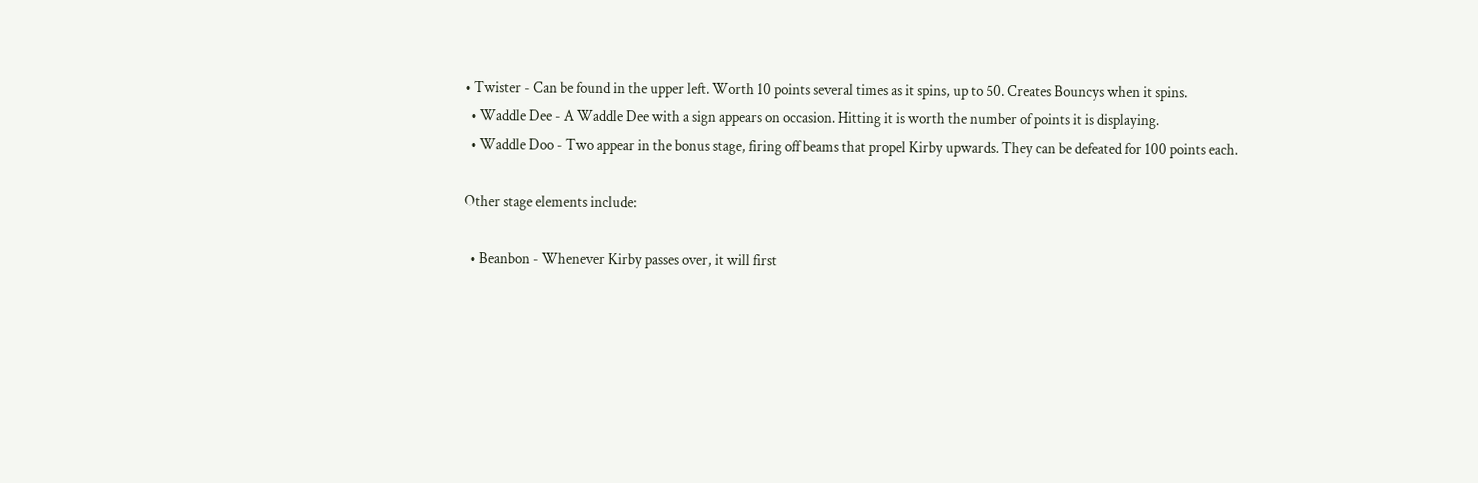• Twister - Can be found in the upper left. Worth 10 points several times as it spins, up to 50. Creates Bouncys when it spins.
  • Waddle Dee - A Waddle Dee with a sign appears on occasion. Hitting it is worth the number of points it is displaying.
  • Waddle Doo - Two appear in the bonus stage, firing off beams that propel Kirby upwards. They can be defeated for 100 points each.

Other stage elements include:

  • Beanbon - Whenever Kirby passes over, it will first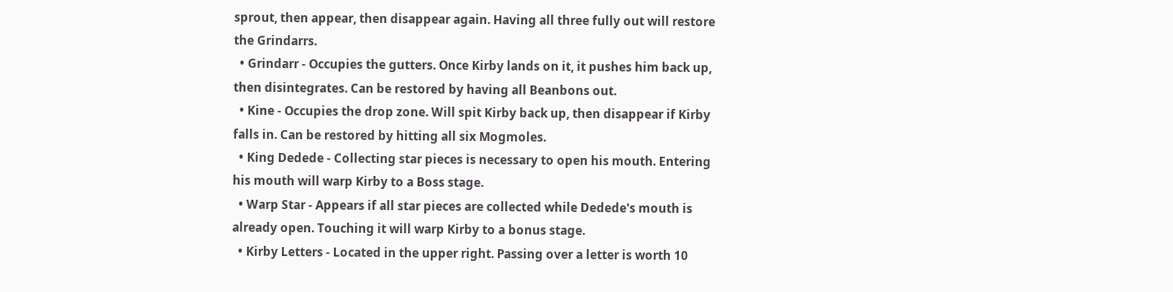sprout, then appear, then disappear again. Having all three fully out will restore the Grindarrs.
  • Grindarr - Occupies the gutters. Once Kirby lands on it, it pushes him back up, then disintegrates. Can be restored by having all Beanbons out.
  • Kine - Occupies the drop zone. Will spit Kirby back up, then disappear if Kirby falls in. Can be restored by hitting all six Mogmoles.
  • King Dedede - Collecting star pieces is necessary to open his mouth. Entering his mouth will warp Kirby to a Boss stage.
  • Warp Star - Appears if all star pieces are collected while Dedede's mouth is already open. Touching it will warp Kirby to a bonus stage.
  • Kirby Letters - Located in the upper right. Passing over a letter is worth 10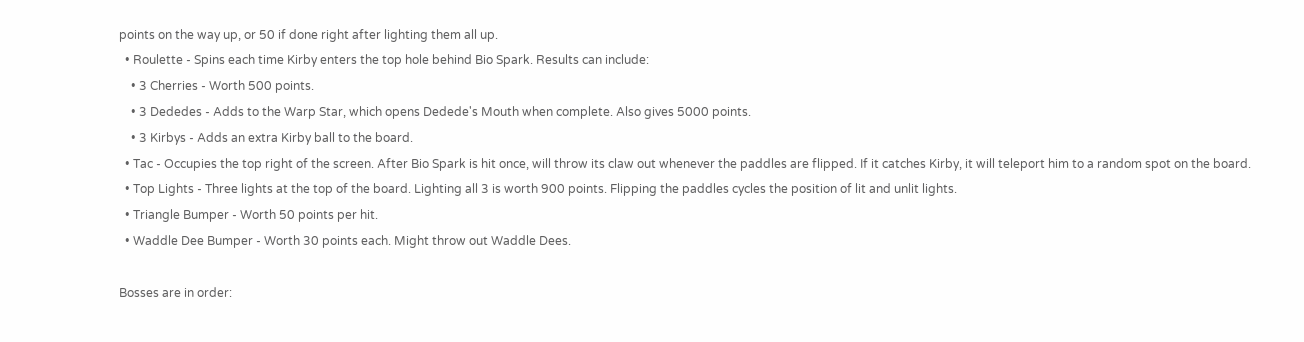points on the way up, or 50 if done right after lighting them all up.
  • Roulette - Spins each time Kirby enters the top hole behind Bio Spark. Results can include:
    • 3 Cherries - Worth 500 points.
    • 3 Dededes - Adds to the Warp Star, which opens Dedede's Mouth when complete. Also gives 5000 points.
    • 3 Kirbys - Adds an extra Kirby ball to the board.
  • Tac - Occupies the top right of the screen. After Bio Spark is hit once, will throw its claw out whenever the paddles are flipped. If it catches Kirby, it will teleport him to a random spot on the board.
  • Top Lights - Three lights at the top of the board. Lighting all 3 is worth 900 points. Flipping the paddles cycles the position of lit and unlit lights.
  • Triangle Bumper - Worth 50 points per hit.
  • Waddle Dee Bumper - Worth 30 points each. Might throw out Waddle Dees.

Bosses are in order: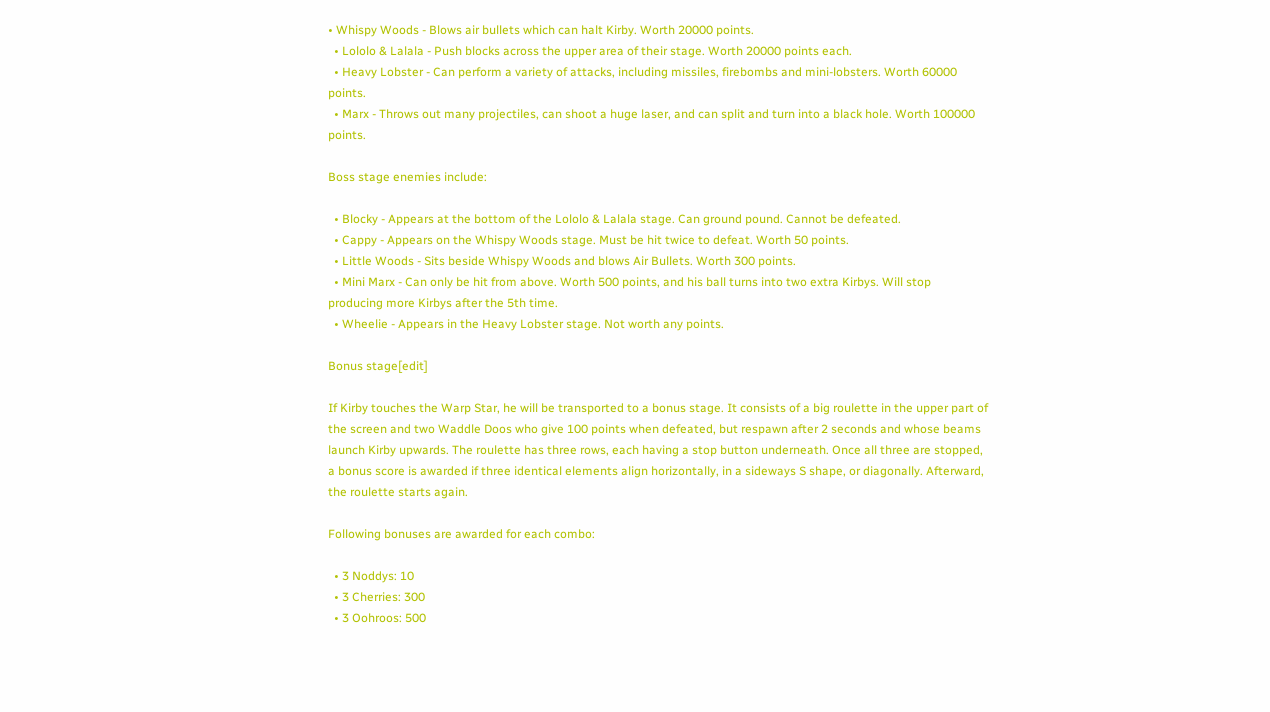• Whispy Woods - Blows air bullets which can halt Kirby. Worth 20000 points.
  • Lololo & Lalala - Push blocks across the upper area of their stage. Worth 20000 points each.
  • Heavy Lobster - Can perform a variety of attacks, including missiles, firebombs and mini-lobsters. Worth 60000 points.
  • Marx - Throws out many projectiles, can shoot a huge laser, and can split and turn into a black hole. Worth 100000 points.

Boss stage enemies include:

  • Blocky - Appears at the bottom of the Lololo & Lalala stage. Can ground pound. Cannot be defeated.
  • Cappy - Appears on the Whispy Woods stage. Must be hit twice to defeat. Worth 50 points.
  • Little Woods - Sits beside Whispy Woods and blows Air Bullets. Worth 300 points.
  • Mini Marx - Can only be hit from above. Worth 500 points, and his ball turns into two extra Kirbys. Will stop producing more Kirbys after the 5th time.
  • Wheelie - Appears in the Heavy Lobster stage. Not worth any points.

Bonus stage[edit]

If Kirby touches the Warp Star, he will be transported to a bonus stage. It consists of a big roulette in the upper part of the screen and two Waddle Doos who give 100 points when defeated, but respawn after 2 seconds and whose beams launch Kirby upwards. The roulette has three rows, each having a stop button underneath. Once all three are stopped, a bonus score is awarded if three identical elements align horizontally, in a sideways S shape, or diagonally. Afterward, the roulette starts again.

Following bonuses are awarded for each combo:

  • 3 Noddys: 10
  • 3 Cherries: 300
  • 3 Oohroos: 500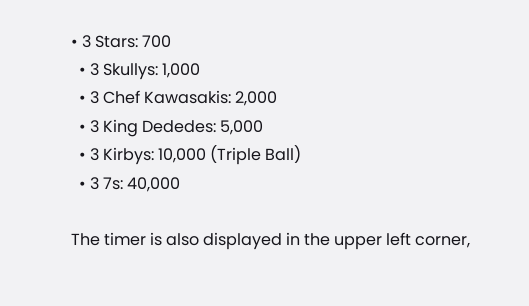• 3 Stars: 700
  • 3 Skullys: 1,000
  • 3 Chef Kawasakis: 2,000
  • 3 King Dededes: 5,000
  • 3 Kirbys: 10,000 (Triple Ball)
  • 3 7s: 40,000

The timer is also displayed in the upper left corner,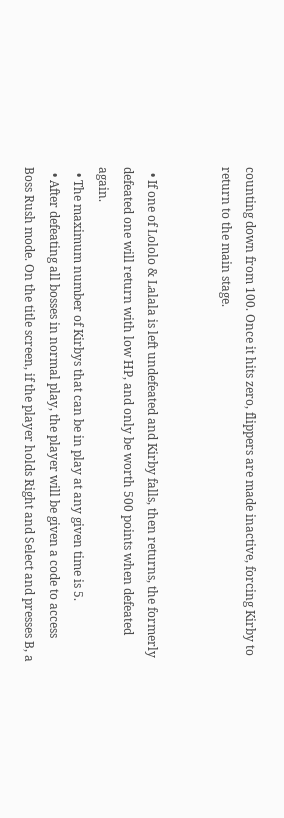counting down from 100. Once it hits zero, flippers are made inactive, forcing Kirby to return to the main stage.


  • If one of Lololo & Lalala is left undefeated and Kirby falls, then returns, the formerly defeated one will return with low HP, and only be worth 500 points when defeated again.
  • The maximum number of Kirbys that can be in play at any given time is 5.
  • After defeating all bosses in normal play, the player will be given a code to access Boss Rush mode. On the title screen, if the player holds Right and Select and presses B, a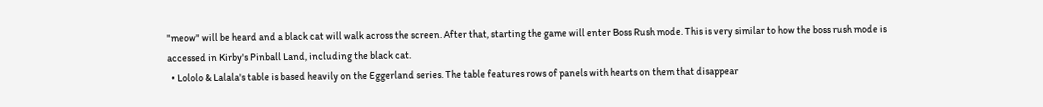"meow" will be heard and a black cat will walk across the screen. After that, starting the game will enter Boss Rush mode. This is very similar to how the boss rush mode is accessed in Kirby's Pinball Land, including the black cat.
  • Lololo & Lalala's table is based heavily on the Eggerland series. The table features rows of panels with hearts on them that disappear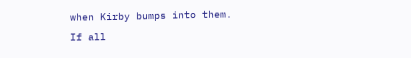when Kirby bumps into them. If all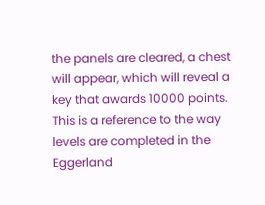the panels are cleared, a chest will appear, which will reveal a key that awards 10000 points. This is a reference to the way levels are completed in the Eggerland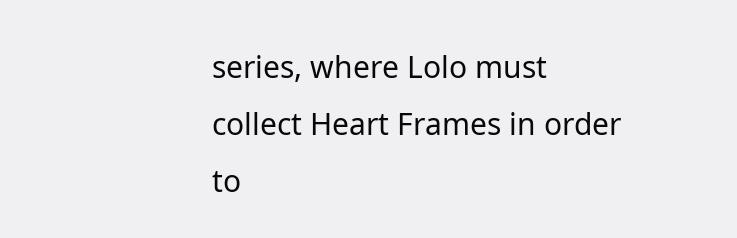series, where Lolo must collect Heart Frames in order to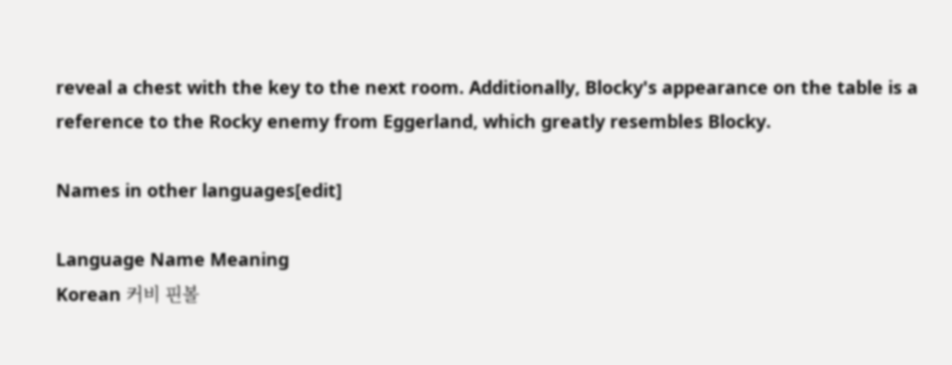reveal a chest with the key to the next room. Additionally, Blocky's appearance on the table is a reference to the Rocky enemy from Eggerland, which greatly resembles Blocky.

Names in other languages[edit]

Language Name Meaning
Korean 커비 핀볼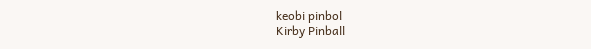keobi pinbol
Kirby Pinball